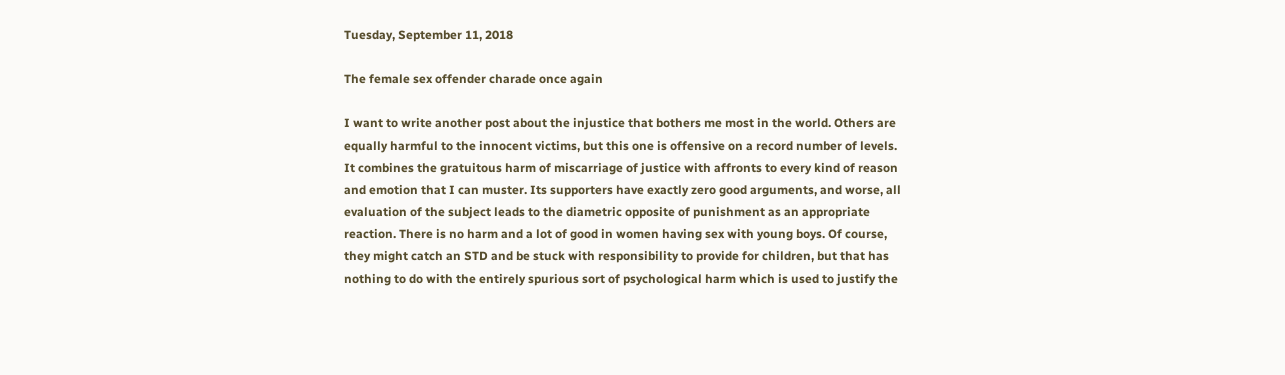Tuesday, September 11, 2018

The female sex offender charade once again

I want to write another post about the injustice that bothers me most in the world. Others are equally harmful to the innocent victims, but this one is offensive on a record number of levels. It combines the gratuitous harm of miscarriage of justice with affronts to every kind of reason and emotion that I can muster. Its supporters have exactly zero good arguments, and worse, all evaluation of the subject leads to the diametric opposite of punishment as an appropriate reaction. There is no harm and a lot of good in women having sex with young boys. Of course, they might catch an STD and be stuck with responsibility to provide for children, but that has nothing to do with the entirely spurious sort of psychological harm which is used to justify the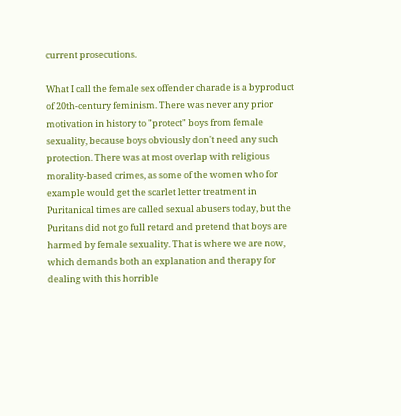current prosecutions.

What I call the female sex offender charade is a byproduct of 20th-century feminism. There was never any prior motivation in history to "protect" boys from female sexuality, because boys obviously don't need any such protection. There was at most overlap with religious morality-based crimes, as some of the women who for example would get the scarlet letter treatment in Puritanical times are called sexual abusers today, but the Puritans did not go full retard and pretend that boys are harmed by female sexuality. That is where we are now, which demands both an explanation and therapy for dealing with this horrible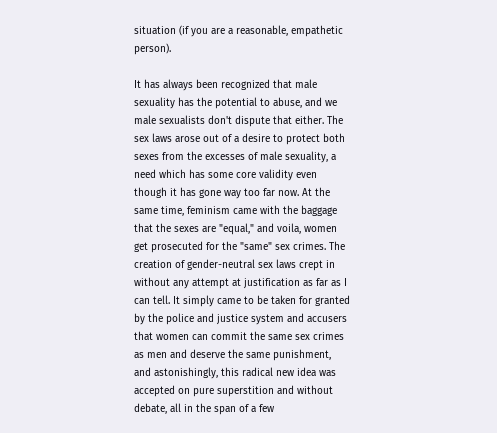situation (if you are a reasonable, empathetic person).

It has always been recognized that male sexuality has the potential to abuse, and we male sexualists don't dispute that either. The sex laws arose out of a desire to protect both sexes from the excesses of male sexuality, a need which has some core validity even though it has gone way too far now. At the same time, feminism came with the baggage that the sexes are "equal," and voila, women get prosecuted for the "same" sex crimes. The creation of gender-neutral sex laws crept in without any attempt at justification as far as I can tell. It simply came to be taken for granted by the police and justice system and accusers that women can commit the same sex crimes as men and deserve the same punishment, and astonishingly, this radical new idea was accepted on pure superstition and without debate, all in the span of a few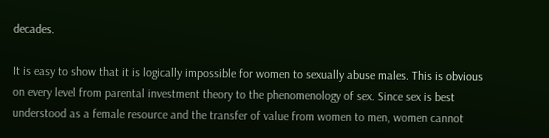decades.

It is easy to show that it is logically impossible for women to sexually abuse males. This is obvious on every level from parental investment theory to the phenomenology of sex. Since sex is best understood as a female resource and the transfer of value from women to men, women cannot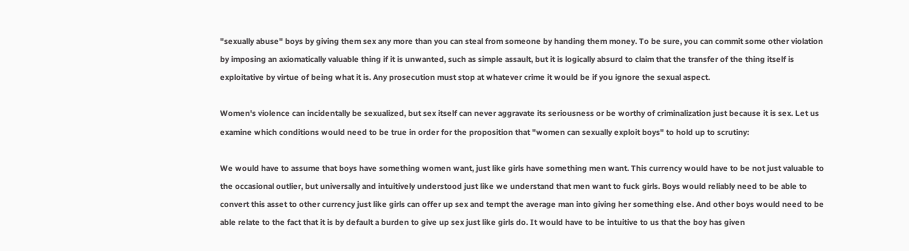"sexually abuse" boys by giving them sex any more than you can steal from someone by handing them money. To be sure, you can commit some other violation by imposing an axiomatically valuable thing if it is unwanted, such as simple assault, but it is logically absurd to claim that the transfer of the thing itself is exploitative by virtue of being what it is. Any prosecution must stop at whatever crime it would be if you ignore the sexual aspect.

Women's violence can incidentally be sexualized, but sex itself can never aggravate its seriousness or be worthy of criminalization just because it is sex. Let us examine which conditions would need to be true in order for the proposition that "women can sexually exploit boys" to hold up to scrutiny:

We would have to assume that boys have something women want, just like girls have something men want. This currency would have to be not just valuable to the occasional outlier, but universally and intuitively understood just like we understand that men want to fuck girls. Boys would reliably need to be able to convert this asset to other currency just like girls can offer up sex and tempt the average man into giving her something else. And other boys would need to be able relate to the fact that it is by default a burden to give up sex just like girls do. It would have to be intuitive to us that the boy has given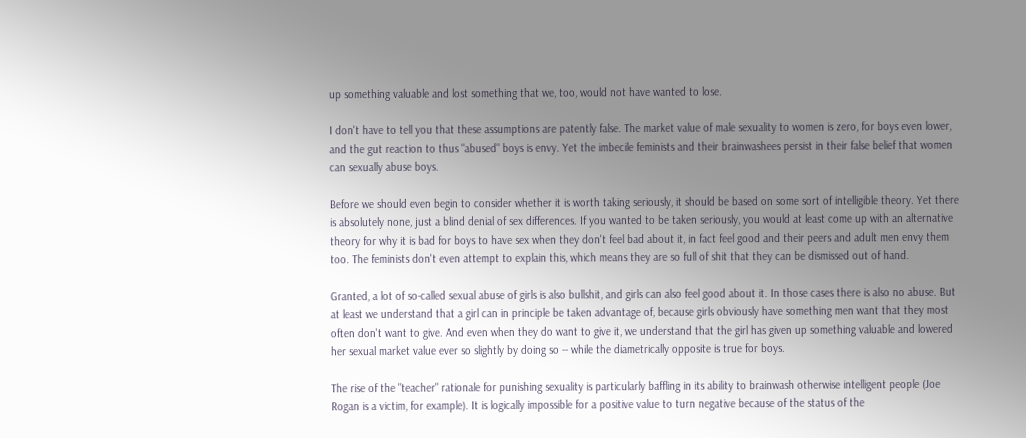up something valuable and lost something that we, too, would not have wanted to lose.

I don't have to tell you that these assumptions are patently false. The market value of male sexuality to women is zero, for boys even lower, and the gut reaction to thus "abused" boys is envy. Yet the imbecile feminists and their brainwashees persist in their false belief that women can sexually abuse boys.

Before we should even begin to consider whether it is worth taking seriously, it should be based on some sort of intelligible theory. Yet there is absolutely none, just a blind denial of sex differences. If you wanted to be taken seriously, you would at least come up with an alternative theory for why it is bad for boys to have sex when they don't feel bad about it, in fact feel good and their peers and adult men envy them too. The feminists don't even attempt to explain this, which means they are so full of shit that they can be dismissed out of hand.

Granted, a lot of so-called sexual abuse of girls is also bullshit, and girls can also feel good about it. In those cases there is also no abuse. But at least we understand that a girl can in principle be taken advantage of, because girls obviously have something men want that they most often don't want to give. And even when they do want to give it, we understand that the girl has given up something valuable and lowered her sexual market value ever so slightly by doing so -- while the diametrically opposite is true for boys.

The rise of the "teacher" rationale for punishing sexuality is particularly baffling in its ability to brainwash otherwise intelligent people (Joe Rogan is a victim, for example). It is logically impossible for a positive value to turn negative because of the status of the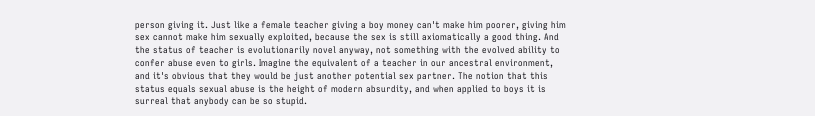person giving it. Just like a female teacher giving a boy money can't make him poorer, giving him sex cannot make him sexually exploited, because the sex is still axiomatically a good thing. And the status of teacher is evolutionarily novel anyway, not something with the evolved ability to confer abuse even to girls. Imagine the equivalent of a teacher in our ancestral environment, and it's obvious that they would be just another potential sex partner. The notion that this status equals sexual abuse is the height of modern absurdity, and when applied to boys it is surreal that anybody can be so stupid.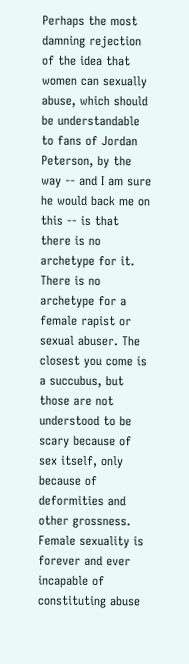Perhaps the most damning rejection of the idea that women can sexually abuse, which should be understandable to fans of Jordan Peterson, by the way -- and I am sure he would back me on this -- is that there is no archetype for it. There is no archetype for a female rapist or sexual abuser. The closest you come is a succubus, but those are not understood to be scary because of sex itself, only because of deformities and other grossness. Female sexuality is forever and ever incapable of constituting abuse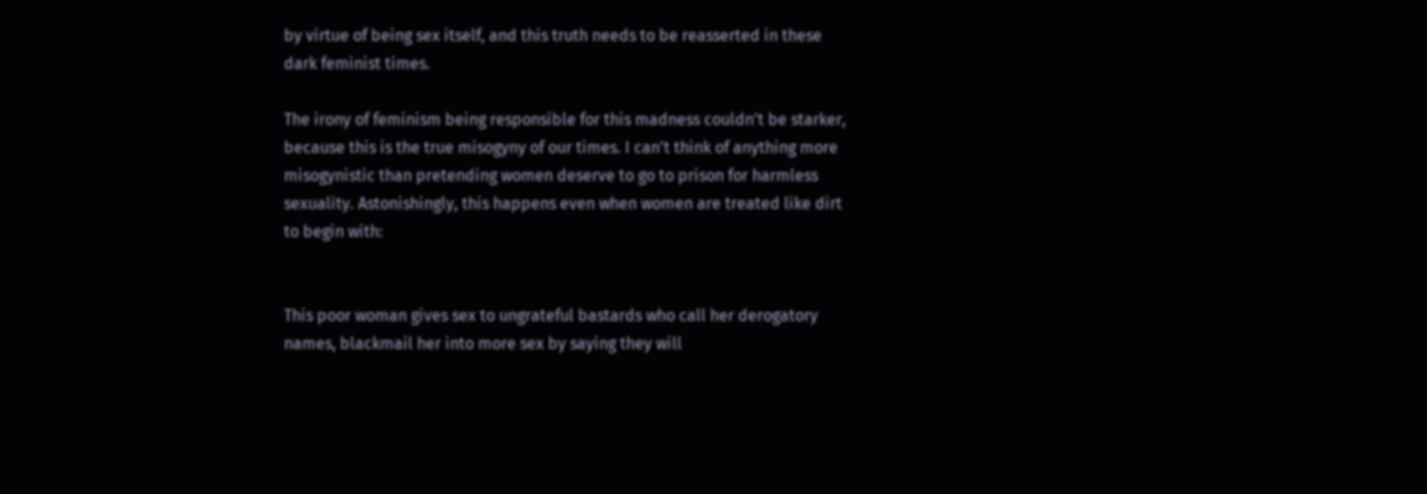by virtue of being sex itself, and this truth needs to be reasserted in these dark feminist times.

The irony of feminism being responsible for this madness couldn't be starker, because this is the true misogyny of our times. I can't think of anything more misogynistic than pretending women deserve to go to prison for harmless sexuality. Astonishingly, this happens even when women are treated like dirt to begin with:


This poor woman gives sex to ungrateful bastards who call her derogatory names, blackmail her into more sex by saying they will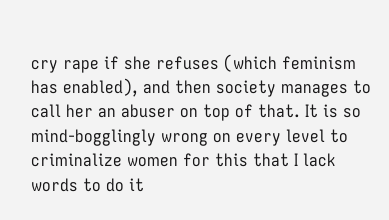cry rape if she refuses (which feminism has enabled), and then society manages to call her an abuser on top of that. It is so mind-bogglingly wrong on every level to criminalize women for this that I lack words to do it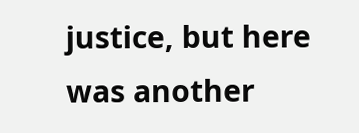justice, but here was another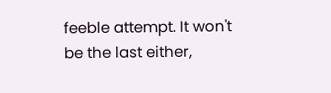feeble attempt. It won't be the last either,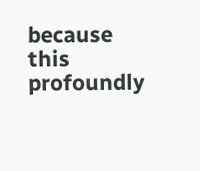because this profoundly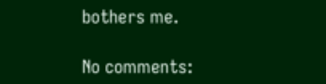bothers me.

No comments: